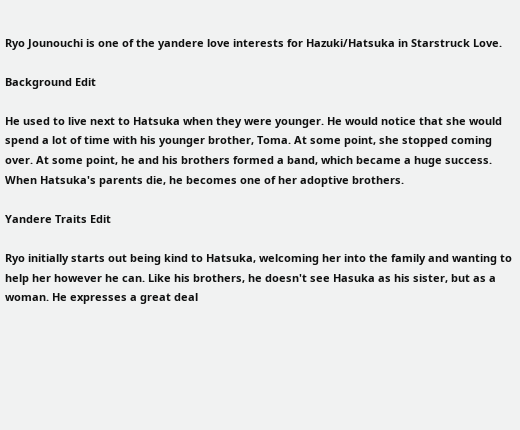Ryo Jounouchi is one of the yandere love interests for Hazuki/Hatsuka in Starstruck Love.

Background Edit

He used to live next to Hatsuka when they were younger. He would notice that she would spend a lot of time with his younger brother, Toma. At some point, she stopped coming over. At some point, he and his brothers formed a band, which became a huge success. When Hatsuka's parents die, he becomes one of her adoptive brothers.

Yandere Traits Edit

Ryo initially starts out being kind to Hatsuka, welcoming her into the family and wanting to help her however he can. Like his brothers, he doesn't see Hasuka as his sister, but as a woman. He expresses a great deal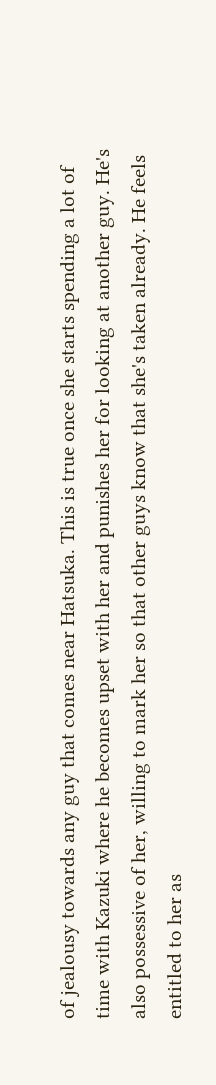of jealousy towards any guy that comes near Hatsuka. This is true once she starts spending a lot of time with Kazuki where he becomes upset with her and punishes her for looking at another guy. He's also possessive of her, willing to mark her so that other guys know that she's taken already. He feels entitled to her as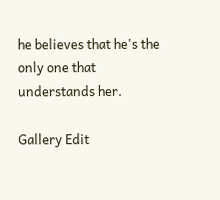he believes that he's the only one that understands her.

Gallery Edit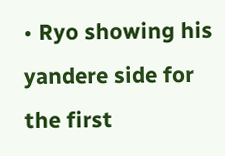• Ryo showing his yandere side for the first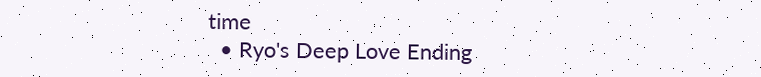time
  • Ryo's Deep Love Ending